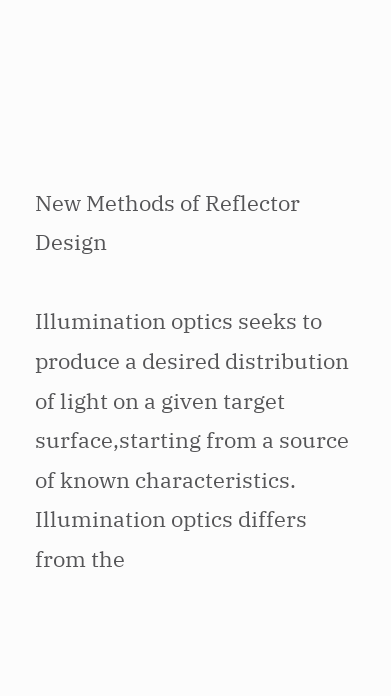New Methods of Reflector Design

Illumination optics seeks to produce a desired distribution of light on a given target surface,starting from a source of known characteristics. Illumination optics differs from the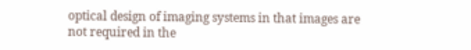optical design of imaging systems in that images are not required in the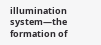illumination system—the formation of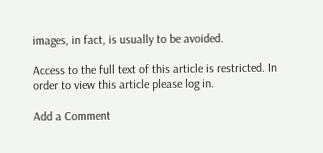images, in fact, is usually to be avoided.

Access to the full text of this article is restricted. In order to view this article please log in.

Add a Comment